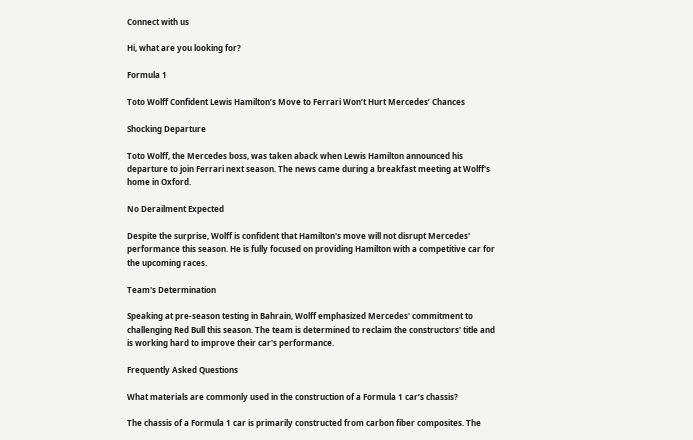Connect with us

Hi, what are you looking for?

Formula 1

Toto Wolff Confident Lewis Hamilton’s Move to Ferrari Won’t Hurt Mercedes’ Chances

Shocking Departure

Toto Wolff, the Mercedes boss, was taken aback when Lewis Hamilton announced his departure to join Ferrari next season. The news came during a breakfast meeting at Wolff's home in Oxford.

No Derailment Expected

Despite the surprise, Wolff is confident that Hamilton's move will not disrupt Mercedes' performance this season. He is fully focused on providing Hamilton with a competitive car for the upcoming races.

Team's Determination

Speaking at pre-season testing in Bahrain, Wolff emphasized Mercedes' commitment to challenging Red Bull this season. The team is determined to reclaim the constructors' title and is working hard to improve their car's performance.

Frequently Asked Questions

What materials are commonly used in the construction of a Formula 1 car’s chassis?

The chassis of a Formula 1 car is primarily constructed from carbon fiber composites. The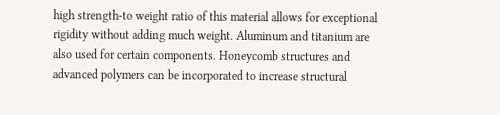high strength-to weight ratio of this material allows for exceptional rigidity without adding much weight. Aluminum and titanium are also used for certain components. Honeycomb structures and advanced polymers can be incorporated to increase structural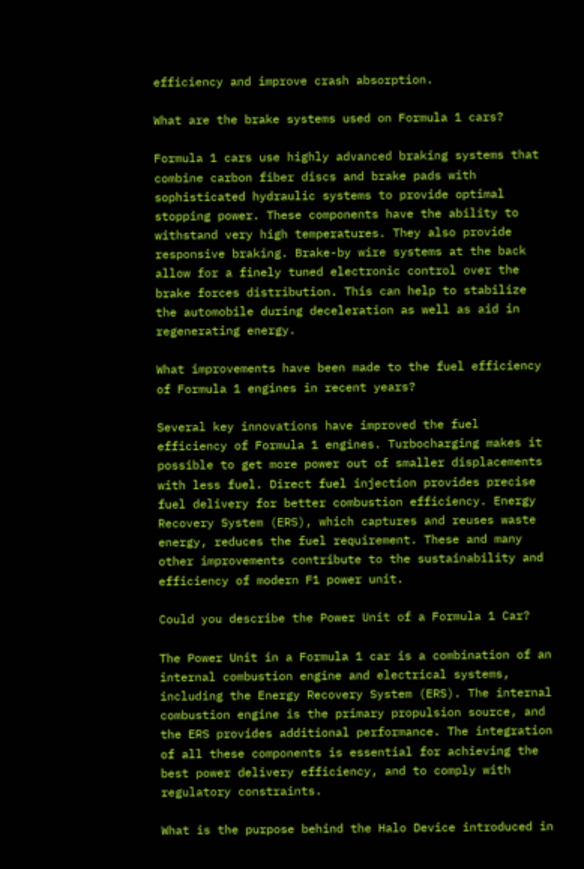efficiency and improve crash absorption.

What are the brake systems used on Formula 1 cars?

Formula 1 cars use highly advanced braking systems that combine carbon fiber discs and brake pads with sophisticated hydraulic systems to provide optimal stopping power. These components have the ability to withstand very high temperatures. They also provide responsive braking. Brake-by wire systems at the back allow for a finely tuned electronic control over the brake forces distribution. This can help to stabilize the automobile during deceleration as well as aid in regenerating energy.

What improvements have been made to the fuel efficiency of Formula 1 engines in recent years?

Several key innovations have improved the fuel efficiency of Formula 1 engines. Turbocharging makes it possible to get more power out of smaller displacements with less fuel. Direct fuel injection provides precise fuel delivery for better combustion efficiency. Energy Recovery System (ERS), which captures and reuses waste energy, reduces the fuel requirement. These and many other improvements contribute to the sustainability and efficiency of modern F1 power unit.

Could you describe the Power Unit of a Formula 1 Car?

The Power Unit in a Formula 1 car is a combination of an internal combustion engine and electrical systems, including the Energy Recovery System (ERS). The internal combustion engine is the primary propulsion source, and the ERS provides additional performance. The integration of all these components is essential for achieving the best power delivery efficiency, and to comply with regulatory constraints.

What is the purpose behind the Halo Device introduced in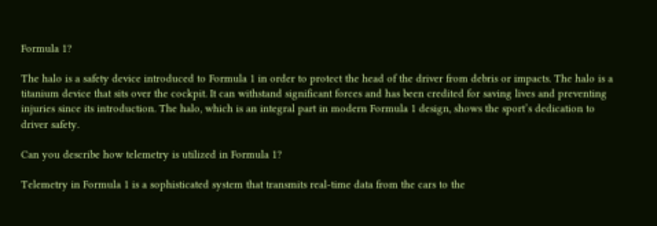Formula 1?

The halo is a safety device introduced to Formula 1 in order to protect the head of the driver from debris or impacts. The halo is a titanium device that sits over the cockpit. It can withstand significant forces and has been credited for saving lives and preventing injuries since its introduction. The halo, which is an integral part in modern Formula 1 design, shows the sport’s dedication to driver safety.

Can you describe how telemetry is utilized in Formula 1?

Telemetry in Formula 1 is a sophisticated system that transmits real-time data from the cars to the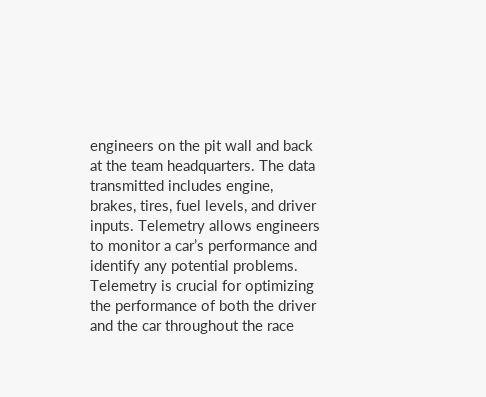engineers on the pit wall and back at the team headquarters. The data transmitted includes engine, brakes, tires, fuel levels, and driver inputs. Telemetry allows engineers to monitor a car’s performance and identify any potential problems. Telemetry is crucial for optimizing the performance of both the driver and the car throughout the race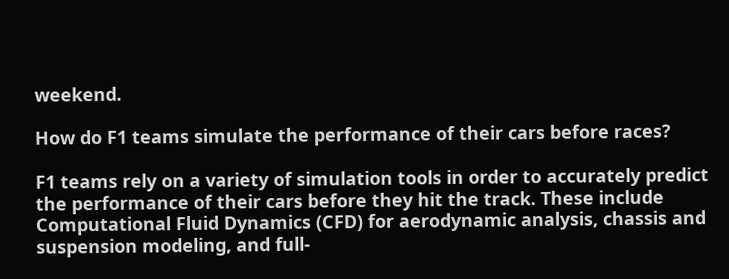weekend.

How do F1 teams simulate the performance of their cars before races?

F1 teams rely on a variety of simulation tools in order to accurately predict the performance of their cars before they hit the track. These include Computational Fluid Dynamics (CFD) for aerodynamic analysis, chassis and suspension modeling, and full-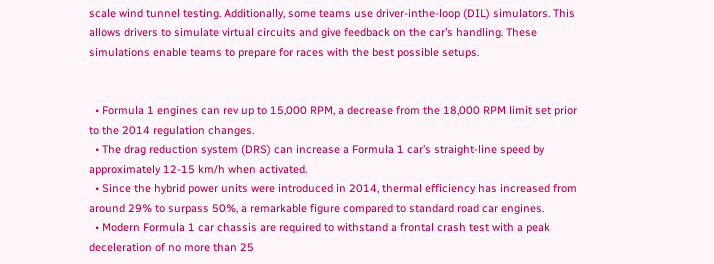scale wind tunnel testing. Additionally, some teams use driver-inthe-loop (DIL) simulators. This allows drivers to simulate virtual circuits and give feedback on the car’s handling. These simulations enable teams to prepare for races with the best possible setups.


  • Formula 1 engines can rev up to 15,000 RPM, a decrease from the 18,000 RPM limit set prior to the 2014 regulation changes.
  • The drag reduction system (DRS) can increase a Formula 1 car’s straight-line speed by approximately 12-15 km/h when activated.
  • Since the hybrid power units were introduced in 2014, thermal efficiency has increased from around 29% to surpass 50%, a remarkable figure compared to standard road car engines.
  • Modern Formula 1 car chassis are required to withstand a frontal crash test with a peak deceleration of no more than 25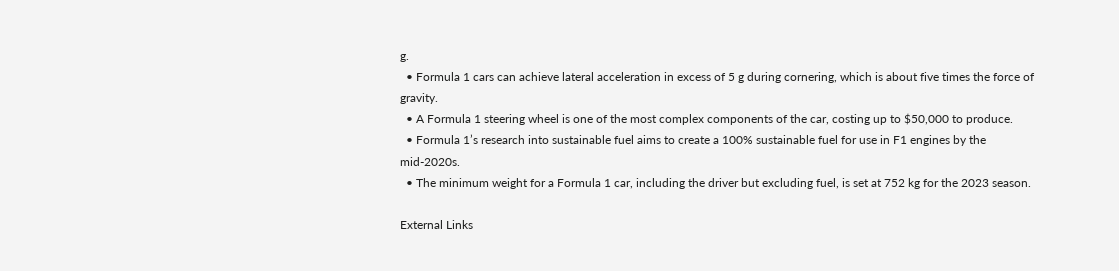g.
  • Formula 1 cars can achieve lateral acceleration in excess of 5 g during cornering, which is about five times the force of gravity.
  • A Formula 1 steering wheel is one of the most complex components of the car, costing up to $50,000 to produce.
  • Formula 1’s research into sustainable fuel aims to create a 100% sustainable fuel for use in F1 engines by the mid-2020s.
  • The minimum weight for a Formula 1 car, including the driver but excluding fuel, is set at 752 kg for the 2023 season.

External Links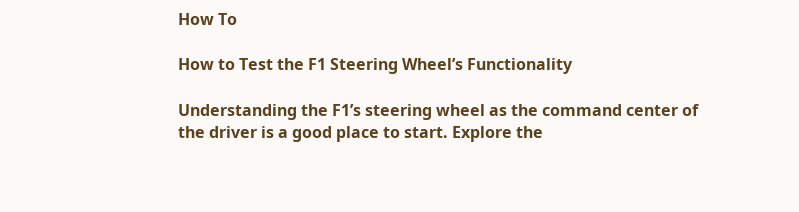How To

How to Test the F1 Steering Wheel’s Functionality

Understanding the F1’s steering wheel as the command center of the driver is a good place to start. Explore the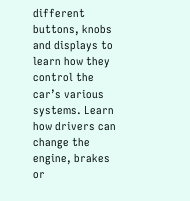different buttons, knobs and displays to learn how they control the car’s various systems. Learn how drivers can change the engine, brakes or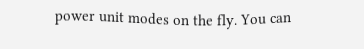power unit modes on the fly. You can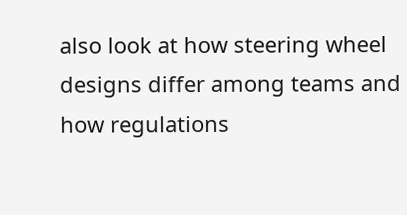also look at how steering wheel designs differ among teams and how regulations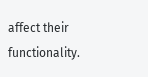affect their functionality.